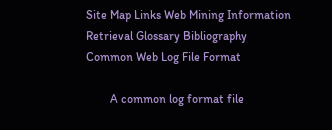Site Map Links Web Mining Information  Retrieval Glossary Bibliography
Common Web Log File Format

        A common log format file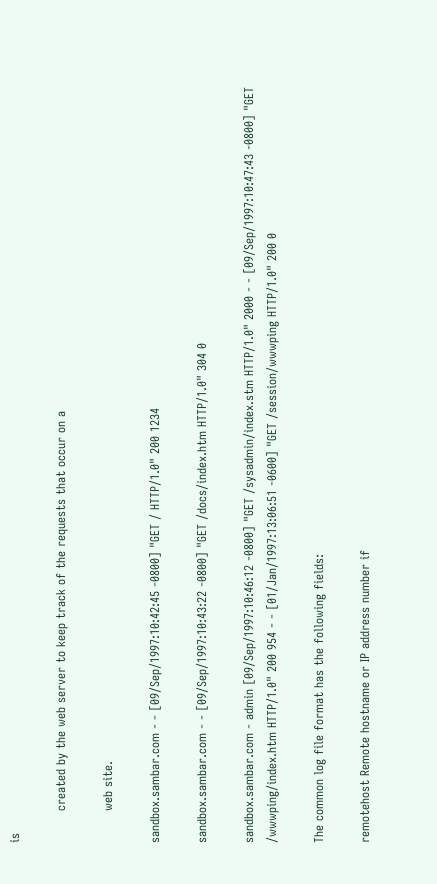is

        created by the web server to keep track of the requests that occur on a

        web site.

sandbox.sambar.com - - [09/Sep/1997:10:42:45 -0800] "GET / HTTP/1.0" 200 1234

sandbox.sambar.com - - [09/Sep/1997:10:43:22 -0800] "GET /docs/index.htm HTTP/1.0" 304 0

sandbox.sambar.com - admin [09/Sep/1997:10:46:12 -0800] "GET /sysadmin/index.stm HTTP/1.0" 2000 - - [09/Sep/1997:10:47:43 -0800] "GET /wwwping/index.htm HTTP/1.0" 200 954 - - [01/Jan/1997:13:06:51 -0600] "GET /session/wwwping HTTP/1.0" 200 0

The common log file format has the following fields:

remotehost Remote hostname or IP address number if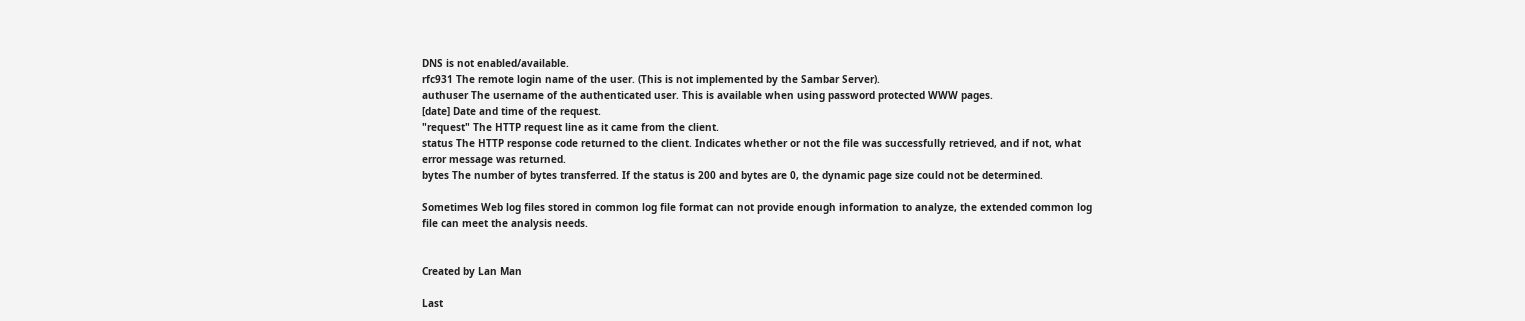DNS is not enabled/available.
rfc931 The remote login name of the user. (This is not implemented by the Sambar Server).
authuser The username of the authenticated user. This is available when using password protected WWW pages.
[date] Date and time of the request.
"request" The HTTP request line as it came from the client.
status The HTTP response code returned to the client. Indicates whether or not the file was successfully retrieved, and if not, what error message was returned.
bytes The number of bytes transferred. If the status is 200 and bytes are 0, the dynamic page size could not be determined.

Sometimes Web log files stored in common log file format can not provide enough information to analyze, the extended common log file can meet the analysis needs.


Created by Lan Man

Last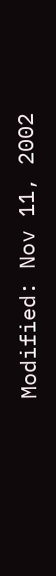Modified: Nov 11, 2002